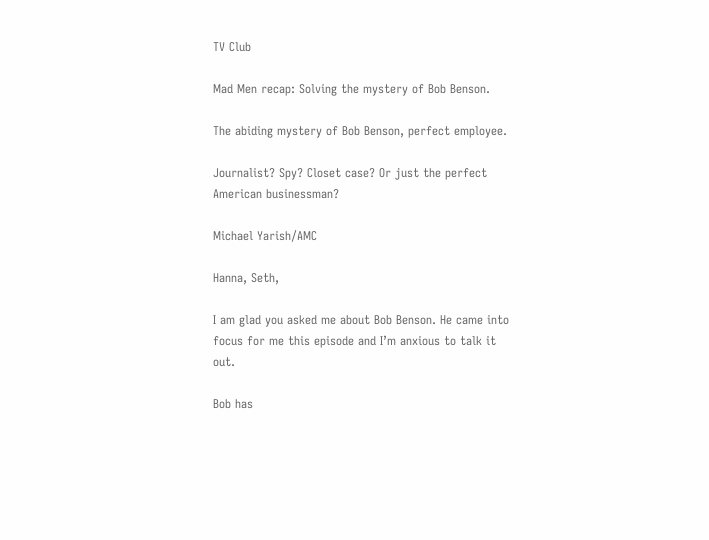TV Club

Mad Men recap: Solving the mystery of Bob Benson.

The abiding mystery of Bob Benson, perfect employee.

Journalist? Spy? Closet case? Or just the perfect American businessman?

Michael Yarish/AMC

Hanna, Seth,

I am glad you asked me about Bob Benson. He came into focus for me this episode and I’m anxious to talk it out.

Bob has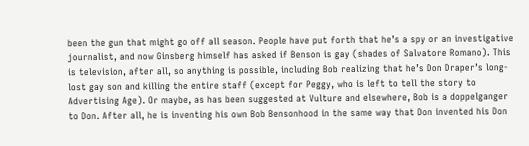been the gun that might go off all season. People have put forth that he’s a spy or an investigative journalist, and now Ginsberg himself has asked if Benson is gay (shades of Salvatore Romano). This is television, after all, so anything is possible, including Bob realizing that he’s Don Draper’s long-lost gay son and killing the entire staff (except for Peggy, who is left to tell the story to Advertising Age). Or maybe, as has been suggested at Vulture and elsewhere, Bob is a doppelganger to Don. After all, he is inventing his own Bob Bensonhood in the same way that Don invented his Don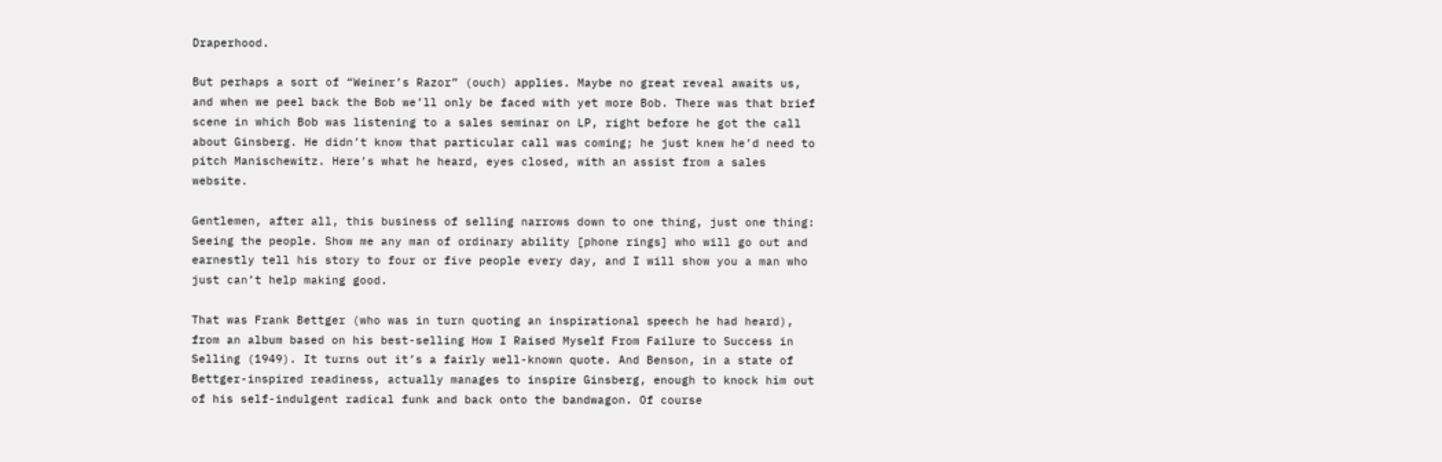Draperhood.

But perhaps a sort of “Weiner’s Razor” (ouch) applies. Maybe no great reveal awaits us, and when we peel back the Bob we’ll only be faced with yet more Bob. There was that brief scene in which Bob was listening to a sales seminar on LP, right before he got the call about Ginsberg. He didn’t know that particular call was coming; he just knew he’d need to pitch Manischewitz. Here’s what he heard, eyes closed, with an assist from a sales website.

Gentlemen, after all, this business of selling narrows down to one thing, just one thing: Seeing the people. Show me any man of ordinary ability [phone rings] who will go out and earnestly tell his story to four or five people every day, and I will show you a man who just can’t help making good.

That was Frank Bettger (who was in turn quoting an inspirational speech he had heard), from an album based on his best-selling How I Raised Myself From Failure to Success in Selling (1949). It turns out it’s a fairly well-known quote. And Benson, in a state of Bettger-inspired readiness, actually manages to inspire Ginsberg, enough to knock him out of his self-indulgent radical funk and back onto the bandwagon. Of course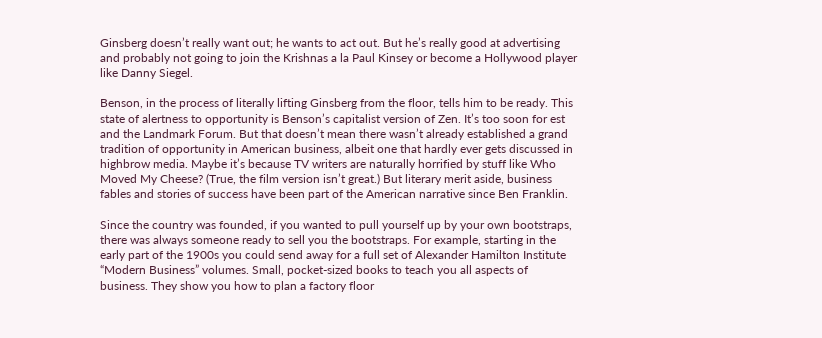Ginsberg doesn’t really want out; he wants to act out. But he’s really good at advertising and probably not going to join the Krishnas a la Paul Kinsey or become a Hollywood player like Danny Siegel.

Benson, in the process of literally lifting Ginsberg from the floor, tells him to be ready. This state of alertness to opportunity is Benson’s capitalist version of Zen. It’s too soon for est and the Landmark Forum. But that doesn’t mean there wasn’t already established a grand tradition of opportunity in American business, albeit one that hardly ever gets discussed in highbrow media. Maybe it’s because TV writers are naturally horrified by stuff like Who Moved My Cheese? (True, the film version isn’t great.) But literary merit aside, business fables and stories of success have been part of the American narrative since Ben Franklin.

Since the country was founded, if you wanted to pull yourself up by your own bootstraps, there was always someone ready to sell you the bootstraps. For example, starting in the early part of the 1900s you could send away for a full set of Alexander Hamilton Institute “Modern Business” volumes. Small, pocket-sized books to teach you all aspects of business. They show you how to plan a factory floor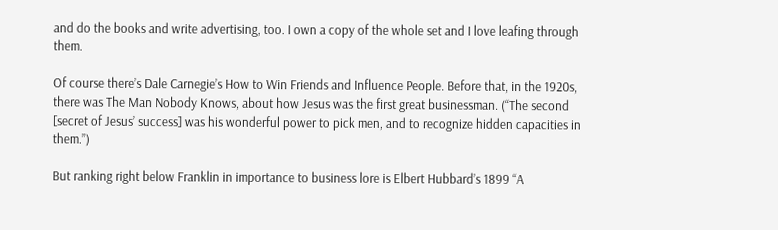and do the books and write advertising, too. I own a copy of the whole set and I love leafing through them.

Of course there’s Dale Carnegie’s How to Win Friends and Influence People. Before that, in the 1920s, there was The Man Nobody Knows, about how Jesus was the first great businessman. (“The second [secret of Jesus’ success] was his wonderful power to pick men, and to recognize hidden capacities in them.”)

But ranking right below Franklin in importance to business lore is Elbert Hubbard’s 1899 “A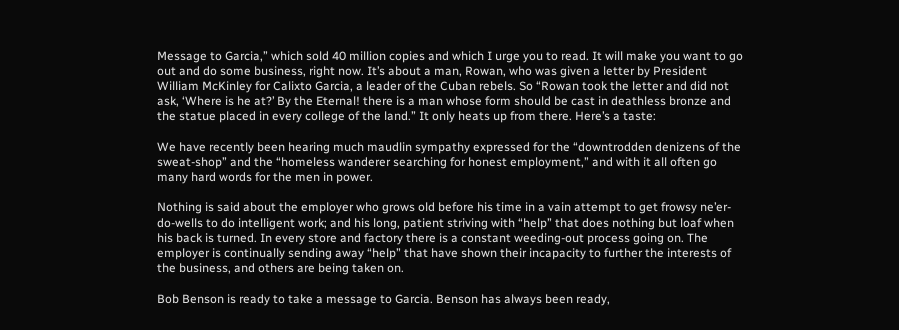Message to Garcia,” which sold 40 million copies and which I urge you to read. It will make you want to go out and do some business, right now. It’s about a man, Rowan, who was given a letter by President William McKinley for Calixto Garcia, a leader of the Cuban rebels. So “Rowan took the letter and did not ask, ‘Where is he at?’ By the Eternal! there is a man whose form should be cast in deathless bronze and the statue placed in every college of the land.” It only heats up from there. Here’s a taste:

We have recently been hearing much maudlin sympathy expressed for the “downtrodden denizens of the sweat-shop” and the “homeless wanderer searching for honest employment,” and with it all often go many hard words for the men in power.

Nothing is said about the employer who grows old before his time in a vain attempt to get frowsy ne’er-do-wells to do intelligent work; and his long, patient striving with “help” that does nothing but loaf when his back is turned. In every store and factory there is a constant weeding-out process going on. The employer is continually sending away “help” that have shown their incapacity to further the interests of the business, and others are being taken on.

Bob Benson is ready to take a message to Garcia. Benson has always been ready,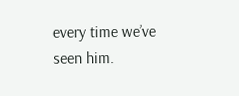every time we’ve seen him.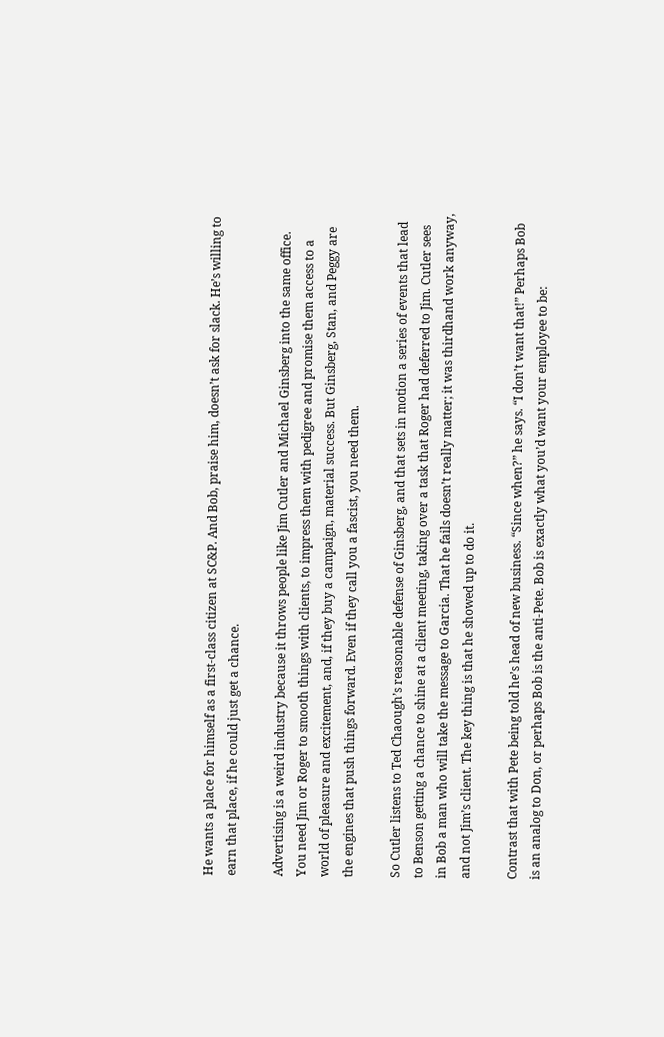He wants a place for himself as a first-class citizen at SC&P. And Bob, praise him, doesn’t ask for slack. He’s willing to earn that place, if he could just get a chance.

Advertising is a weird industry because it throws people like Jim Cutler and Michael Ginsberg into the same office. You need Jim or Roger to smooth things with clients, to impress them with pedigree and promise them access to a world of pleasure and excitement, and, if they buy a campaign, material success. But Ginsberg, Stan, and Peggy are the engines that push things forward. Even if they call you a fascist, you need them.

So Cutler listens to Ted Chaough’s reasonable defense of Ginsberg, and that sets in motion a series of events that lead to Benson getting a chance to shine at a client meeting, taking over a task that Roger had deferred to Jim. Cutler sees in Bob a man who will take the message to Garcia. That he fails doesn’t really matter; it was thirdhand work anyway, and not Jim’s client. The key thing is that he showed up to do it.

Contrast that with Pete being told he’s head of new business. “Since when?” he says. “I don’t want that!” Perhaps Bob is an analog to Don, or perhaps Bob is the anti-Pete. Bob is exactly what you’d want your employee to be: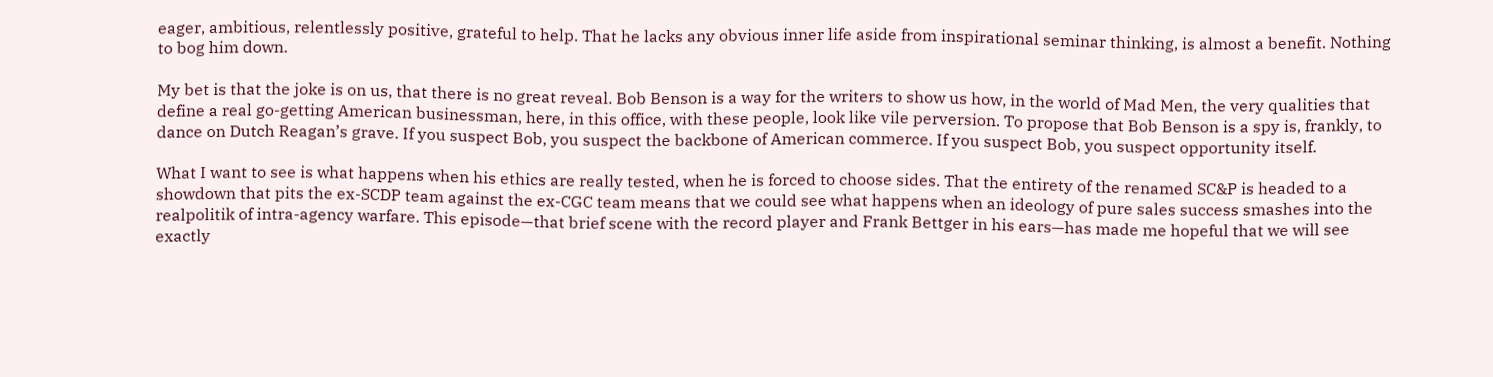eager, ambitious, relentlessly positive, grateful to help. That he lacks any obvious inner life aside from inspirational seminar thinking, is almost a benefit. Nothing to bog him down.

My bet is that the joke is on us, that there is no great reveal. Bob Benson is a way for the writers to show us how, in the world of Mad Men, the very qualities that define a real go-getting American businessman, here, in this office, with these people, look like vile perversion. To propose that Bob Benson is a spy is, frankly, to dance on Dutch Reagan’s grave. If you suspect Bob, you suspect the backbone of American commerce. If you suspect Bob, you suspect opportunity itself.

What I want to see is what happens when his ethics are really tested, when he is forced to choose sides. That the entirety of the renamed SC&P is headed to a showdown that pits the ex-SCDP team against the ex-CGC team means that we could see what happens when an ideology of pure sales success smashes into the realpolitik of intra-agency warfare. This episode—that brief scene with the record player and Frank Bettger in his ears—has made me hopeful that we will see exactly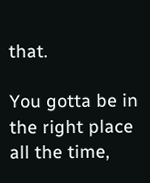that.

You gotta be in the right place all the time,